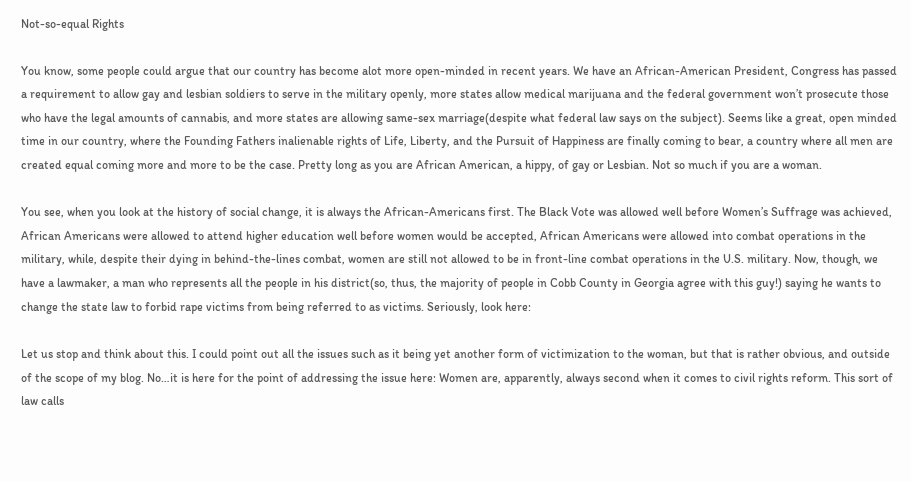Not-so-equal Rights

You know, some people could argue that our country has become alot more open-minded in recent years. We have an African-American President, Congress has passed a requirement to allow gay and lesbian soldiers to serve in the military openly, more states allow medical marijuana and the federal government won’t prosecute those who have the legal amounts of cannabis, and more states are allowing same-sex marriage(despite what federal law says on the subject). Seems like a great, open minded time in our country, where the Founding Fathers inalienable rights of Life, Liberty, and the Pursuit of Happiness are finally coming to bear, a country where all men are created equal coming more and more to be the case. Pretty long as you are African American, a hippy, of gay or Lesbian. Not so much if you are a woman.

You see, when you look at the history of social change, it is always the African-Americans first. The Black Vote was allowed well before Women’s Suffrage was achieved, African Americans were allowed to attend higher education well before women would be accepted, African Americans were allowed into combat operations in the military, while, despite their dying in behind-the-lines combat, women are still not allowed to be in front-line combat operations in the U.S. military. Now, though, we have a lawmaker, a man who represents all the people in his district(so, thus, the majority of people in Cobb County in Georgia agree with this guy!) saying he wants to change the state law to forbid rape victims from being referred to as victims. Seriously, look here:

Let us stop and think about this. I could point out all the issues such as it being yet another form of victimization to the woman, but that is rather obvious, and outside of the scope of my blog. No…it is here for the point of addressing the issue here: Women are, apparently, always second when it comes to civil rights reform. This sort of law calls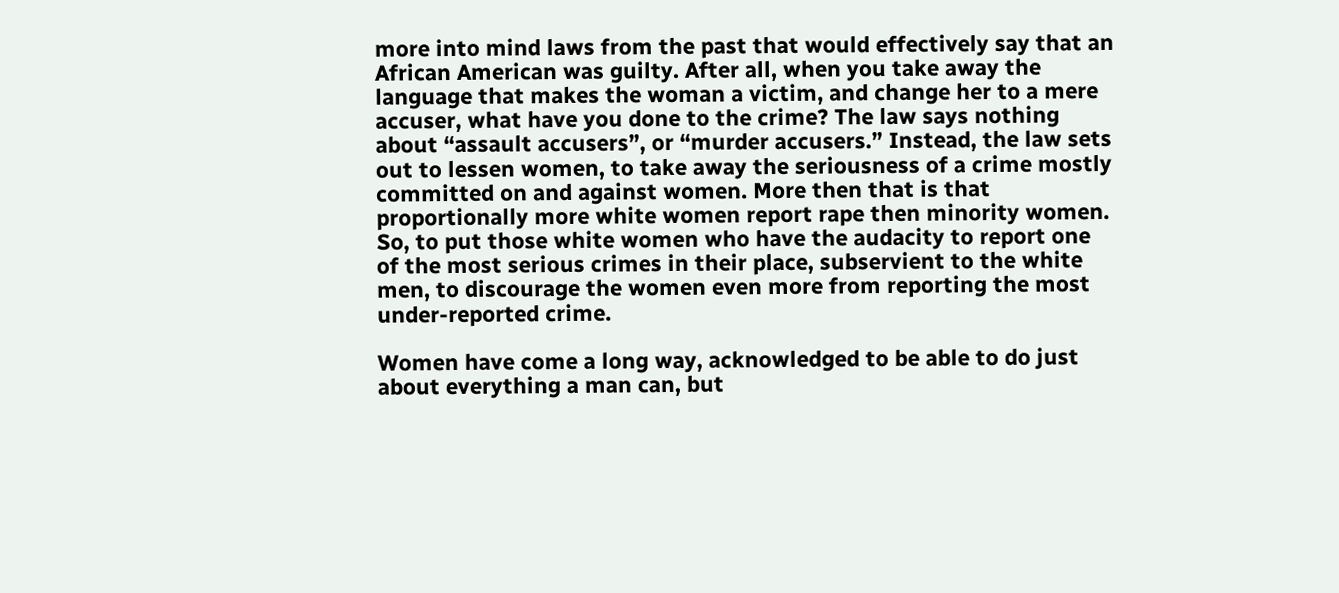more into mind laws from the past that would effectively say that an African American was guilty. After all, when you take away the language that makes the woman a victim, and change her to a mere accuser, what have you done to the crime? The law says nothing about “assault accusers”, or “murder accusers.” Instead, the law sets out to lessen women, to take away the seriousness of a crime mostly committed on and against women. More then that is that proportionally more white women report rape then minority women. So, to put those white women who have the audacity to report one of the most serious crimes in their place, subservient to the white men, to discourage the women even more from reporting the most under-reported crime.

Women have come a long way, acknowledged to be able to do just about everything a man can, but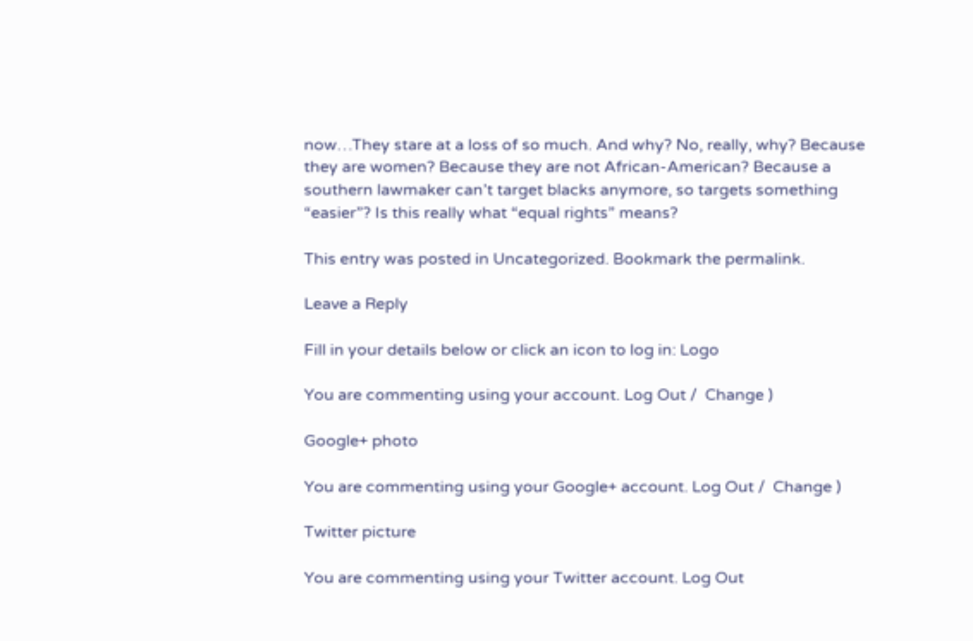now…They stare at a loss of so much. And why? No, really, why? Because they are women? Because they are not African-American? Because a southern lawmaker can’t target blacks anymore, so targets something “easier”? Is this really what “equal rights” means?

This entry was posted in Uncategorized. Bookmark the permalink.

Leave a Reply

Fill in your details below or click an icon to log in: Logo

You are commenting using your account. Log Out /  Change )

Google+ photo

You are commenting using your Google+ account. Log Out /  Change )

Twitter picture

You are commenting using your Twitter account. Log Out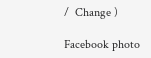/  Change )

Facebook photo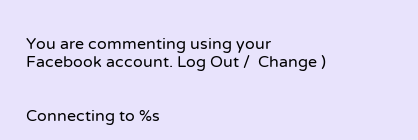You are commenting using your Facebook account. Log Out /  Change )


Connecting to %s